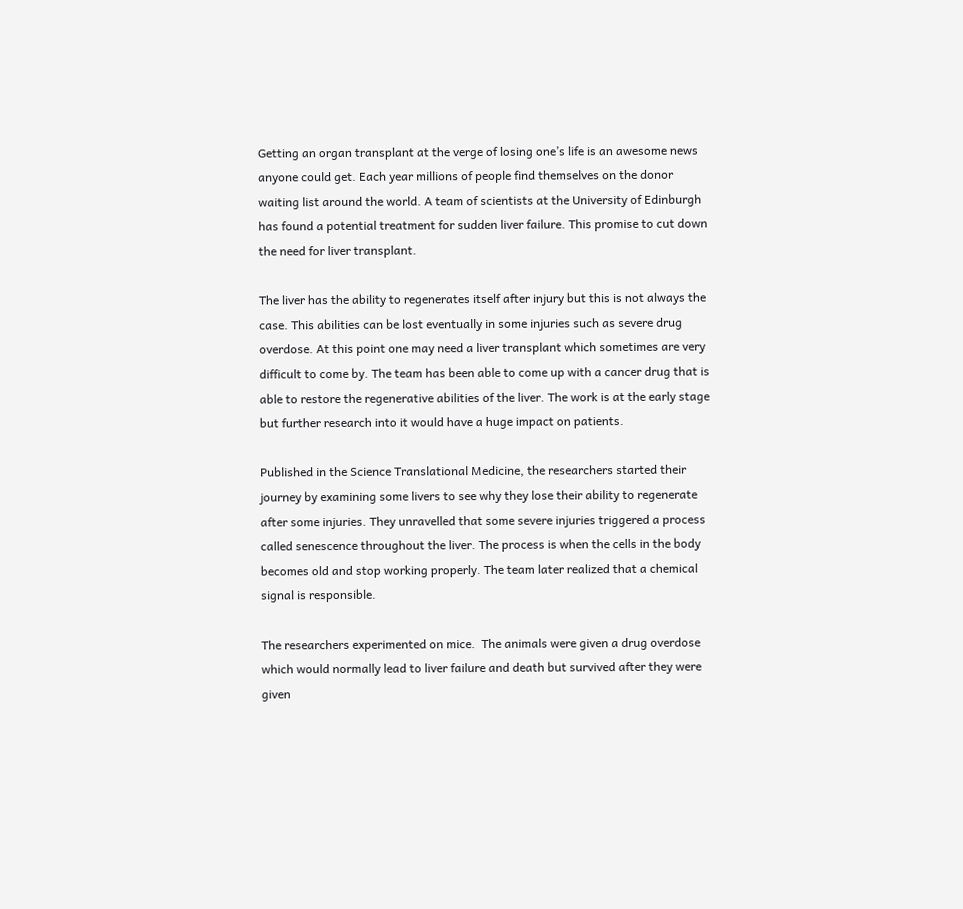Getting an organ transplant at the verge of losing one’s life is an awesome news anyone could get. Each year millions of people find themselves on the donor waiting list around the world. A team of scientists at the University of Edinburgh has found a potential treatment for sudden liver failure. This promise to cut down the need for liver transplant.

The liver has the ability to regenerates itself after injury but this is not always the case. This abilities can be lost eventually in some injuries such as severe drug overdose. At this point one may need a liver transplant which sometimes are very difficult to come by. The team has been able to come up with a cancer drug that is able to restore the regenerative abilities of the liver. The work is at the early stage but further research into it would have a huge impact on patients.

Published in the Science Translational Medicine, the researchers started their journey by examining some livers to see why they lose their ability to regenerate after some injuries. They unravelled that some severe injuries triggered a process called senescence throughout the liver. The process is when the cells in the body becomes old and stop working properly. The team later realized that a chemical signal is responsible.

The researchers experimented on mice.  The animals were given a drug overdose which would normally lead to liver failure and death but survived after they were given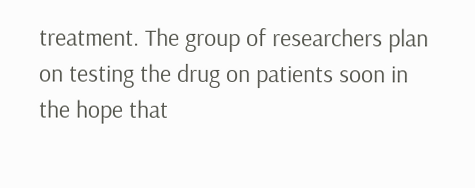treatment. The group of researchers plan on testing the drug on patients soon in the hope that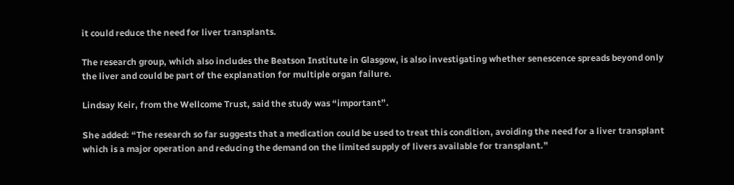it could reduce the need for liver transplants.

The research group, which also includes the Beatson Institute in Glasgow, is also investigating whether senescence spreads beyond only the liver and could be part of the explanation for multiple organ failure.

Lindsay Keir, from the Wellcome Trust, said the study was “important”.

She added: “The research so far suggests that a medication could be used to treat this condition, avoiding the need for a liver transplant which is a major operation and reducing the demand on the limited supply of livers available for transplant.”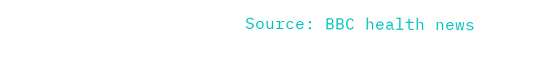Source: BBC health news